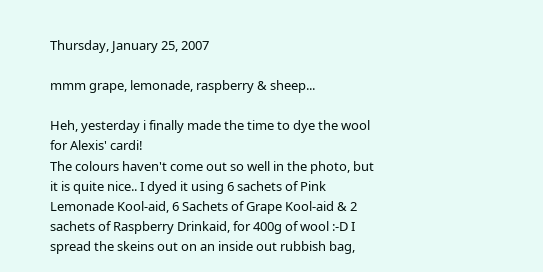Thursday, January 25, 2007

mmm grape, lemonade, raspberry & sheep...

Heh, yesterday i finally made the time to dye the wool for Alexis' cardi!
The colours haven't come out so well in the photo, but it is quite nice.. I dyed it using 6 sachets of Pink Lemonade Kool-aid, 6 Sachets of Grape Kool-aid & 2 sachets of Raspberry Drinkaid, for 400g of wool :-D I spread the skeins out on an inside out rubbish bag,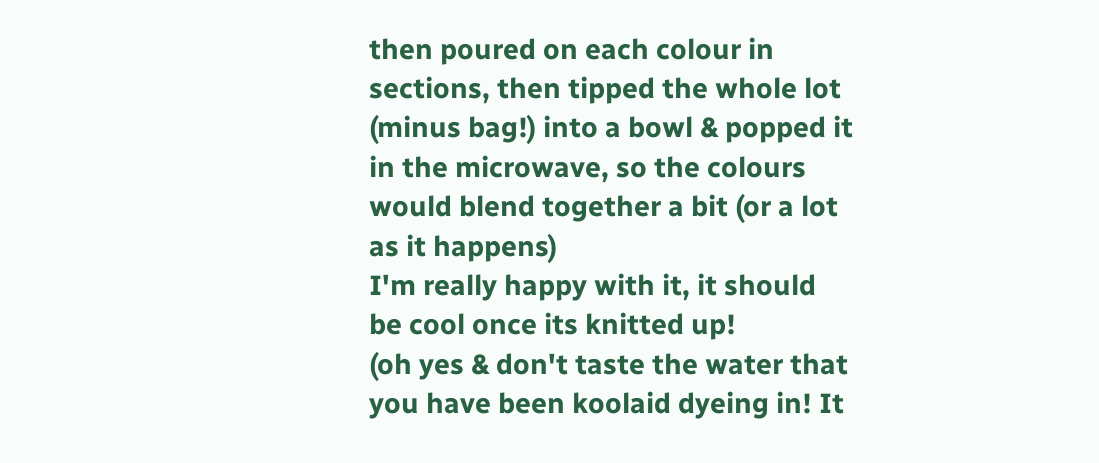then poured on each colour in sections, then tipped the whole lot (minus bag!) into a bowl & popped it in the microwave, so the colours would blend together a bit (or a lot as it happens)
I'm really happy with it, it should be cool once its knitted up!
(oh yes & don't taste the water that you have been koolaid dyeing in! It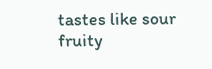tastes like sour fruity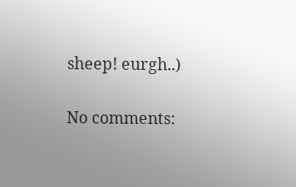sheep! eurgh..)

No comments: